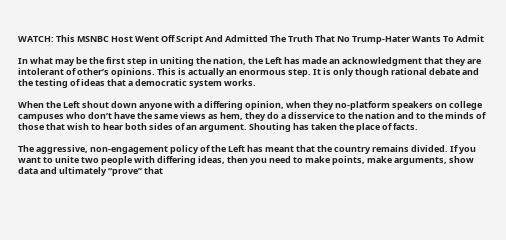WATCH: This MSNBC Host Went Off Script And Admitted The Truth That No Trump-Hater Wants To Admit

In what may be the first step in uniting the nation, the Left has made an acknowledgment that they are intolerant of other’s opinions. This is actually an enormous step. It is only though rational debate and the testing of ideas that a democratic system works.

When the Left shout down anyone with a differing opinion, when they no-platform speakers on college campuses who don’t have the same views as hem, they do a disservice to the nation and to the minds of those that wish to hear both sides of an argument. Shouting has taken the place of facts.

The aggressive, non-engagement policy of the Left has meant that the country remains divided. If you want to unite two people with differing ideas, then you need to make points, make arguments, show data and ultimately “prove” that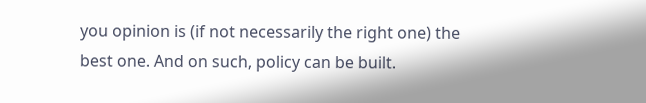you opinion is (if not necessarily the right one) the best one. And on such, policy can be built.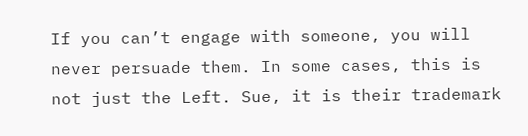If you can’t engage with someone, you will never persuade them. In some cases, this is not just the Left. Sue, it is their trademark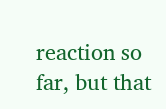reaction so far, but that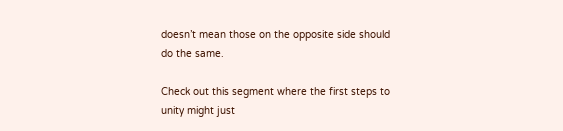doesn’t mean those on the opposite side should do the same.

Check out this segment where the first steps to unity might just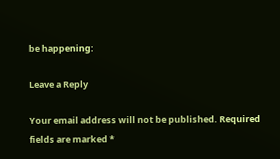be happening:

Leave a Reply

Your email address will not be published. Required fields are marked *